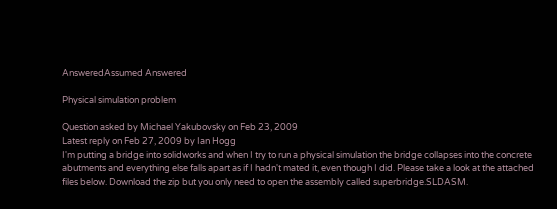AnsweredAssumed Answered

Physical simulation problem

Question asked by Michael Yakubovsky on Feb 23, 2009
Latest reply on Feb 27, 2009 by Ian Hogg
I'm putting a bridge into solidworks and when I try to run a physical simulation the bridge collapses into the concrete abutments and everything else falls apart as if I hadn't mated it, even though I did. Please take a look at the attached files below. Download the zip but you only need to open the assembly called superbridge.SLDASM.